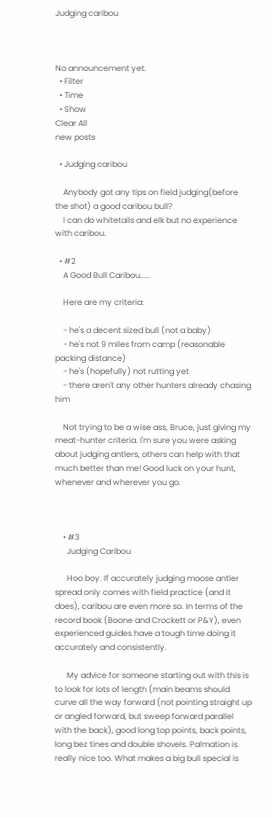Judging caribou



No announcement yet.
  • Filter
  • Time
  • Show
Clear All
new posts

  • Judging caribou

    Anybody got any tips on field judging(before the shot) a good caribou bull?
    I can do whitetails and elk but no experience with caribou.

  • #2
    A Good Bull Caribou.....

    Here are my criteria:

    - he's a decent sized bull (not a baby)
    - he's not 9 miles from camp (reasonable packing distance)
    - he's (hopefully) not rutting yet
    - there aren't any other hunters already chasing him

    Not trying to be a wise ass, Bruce, just giving my meat-hunter criteria. I'm sure you were asking about judging antlers, others can help with that much better than me! Good luck on your hunt, whenever and wherever you go.



    • #3
      Judging Caribou

      Hoo boy. If accurately judging moose antler spread only comes with field practice (and it does), caribou are even more so. In terms of the record book (Boone and Crockett or P&Y), even experienced guides have a tough time doing it accurately and consistently.

      My advice for someone starting out with this is to look for lots of length (main beams should curve all the way forward (not pointing straight up or angled forward, but sweep forward parallel with the back), good long top points, back points, long bez tines and double shovels. Palmation is really nice too. What makes a big bull special is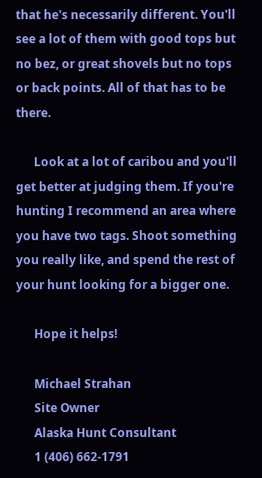that he's necessarily different. You'll see a lot of them with good tops but no bez, or great shovels but no tops or back points. All of that has to be there.

      Look at a lot of caribou and you'll get better at judging them. If you're hunting I recommend an area where you have two tags. Shoot something you really like, and spend the rest of your hunt looking for a bigger one.

      Hope it helps!

      Michael Strahan
      Site Owner
      Alaska Hunt Consultant
      1 (406) 662-1791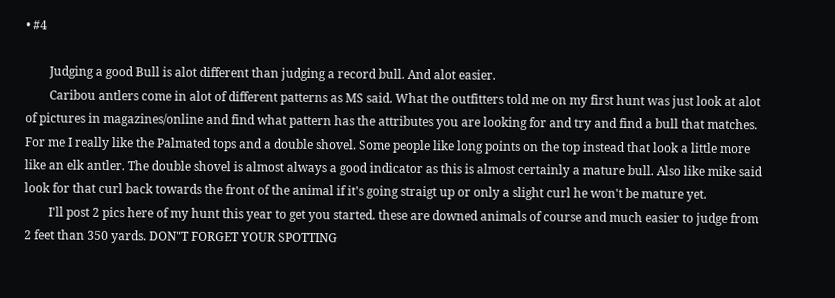• #4

        Judging a good Bull is alot different than judging a record bull. And alot easier.
        Caribou antlers come in alot of different patterns as MS said. What the outfitters told me on my first hunt was just look at alot of pictures in magazines/online and find what pattern has the attributes you are looking for and try and find a bull that matches. For me I really like the Palmated tops and a double shovel. Some people like long points on the top instead that look a little more like an elk antler. The double shovel is almost always a good indicator as this is almost certainly a mature bull. Also like mike said look for that curl back towards the front of the animal if it's going straigt up or only a slight curl he won't be mature yet.
        I'll post 2 pics here of my hunt this year to get you started. these are downed animals of course and much easier to judge from 2 feet than 350 yards. DON"T FORGET YOUR SPOTTING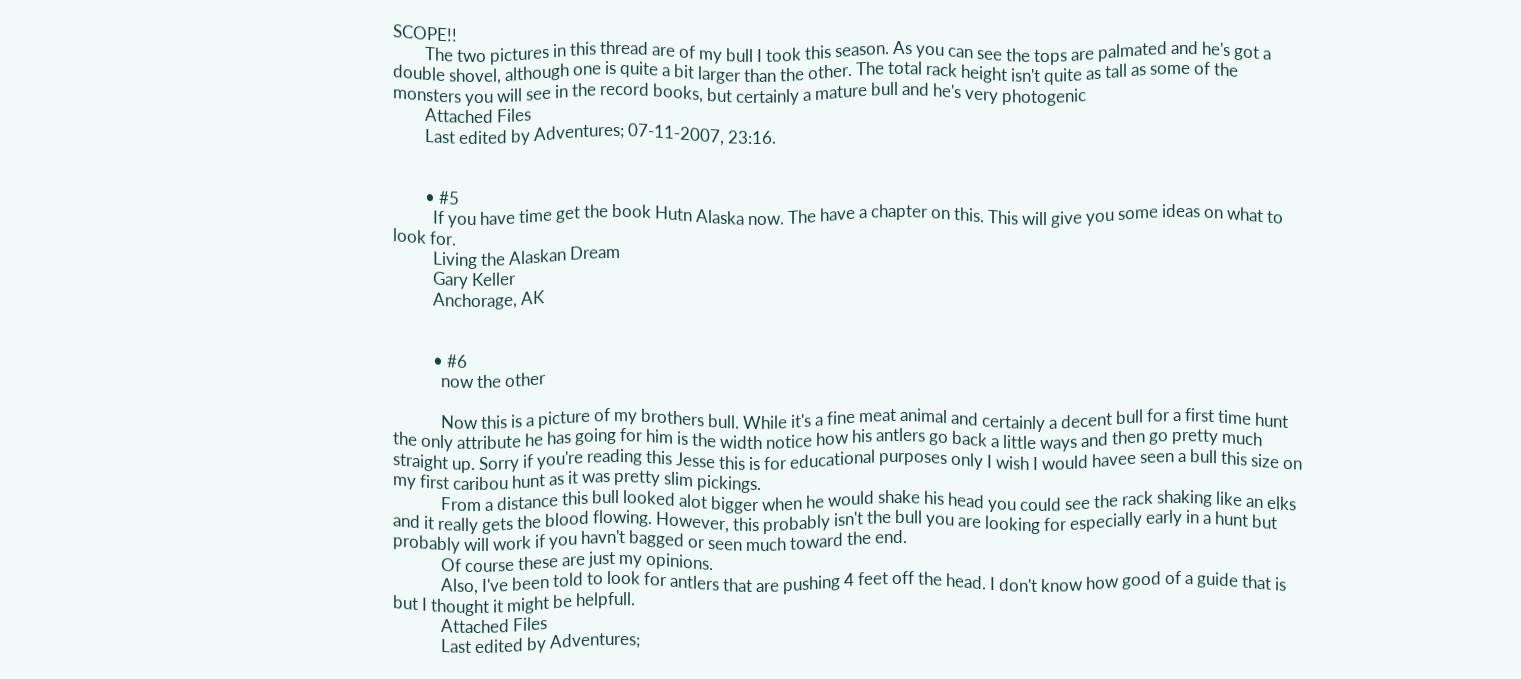SCOPE!!
        The two pictures in this thread are of my bull I took this season. As you can see the tops are palmated and he's got a double shovel, although one is quite a bit larger than the other. The total rack height isn't quite as tall as some of the monsters you will see in the record books, but certainly a mature bull and he's very photogenic
        Attached Files
        Last edited by Adventures; 07-11-2007, 23:16.


        • #5
          If you have time get the book Hutn Alaska now. The have a chapter on this. This will give you some ideas on what to look for.
          Living the Alaskan Dream
          Gary Keller
          Anchorage, AK


          • #6
            now the other

            Now this is a picture of my brothers bull. While it's a fine meat animal and certainly a decent bull for a first time hunt the only attribute he has going for him is the width notice how his antlers go back a little ways and then go pretty much straight up. Sorry if you're reading this Jesse this is for educational purposes only I wish I would havee seen a bull this size on my first caribou hunt as it was pretty slim pickings.
            From a distance this bull looked alot bigger when he would shake his head you could see the rack shaking like an elks and it really gets the blood flowing. However, this probably isn't the bull you are looking for especially early in a hunt but probably will work if you havn't bagged or seen much toward the end.
            Of course these are just my opinions.
            Also, I've been told to look for antlers that are pushing 4 feet off the head. I don't know how good of a guide that is but I thought it might be helpfull.
            Attached Files
            Last edited by Adventures;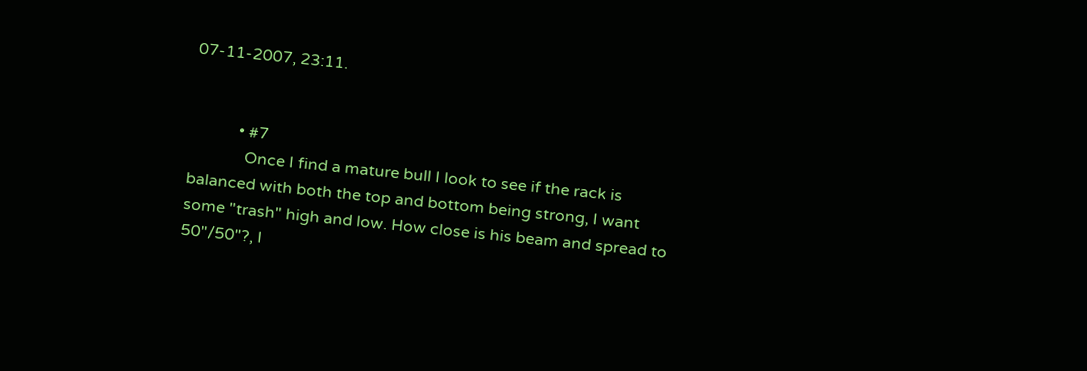07-11-2007, 23:11.


            • #7
              Once I find a mature bull I look to see if the rack is balanced with both the top and bottom being strong, I want some "trash" high and low. How close is his beam and spread to 50"/50"?, I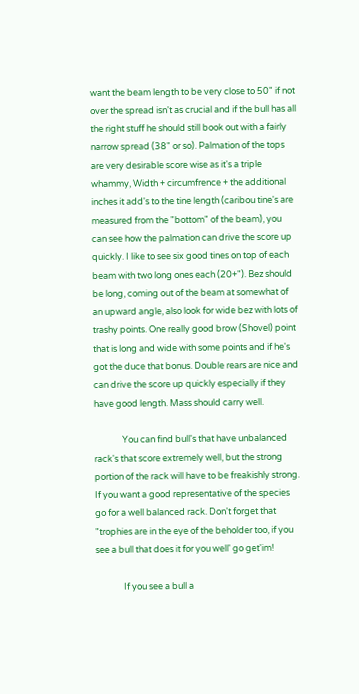want the beam length to be very close to 50" if not over the spread isn't as crucial and if the bull has all the right stuff he should still book out with a fairly narrow spread (38" or so). Palmation of the tops are very desirable score wise as it's a triple whammy, Width + circumfrence + the additional inches it add's to the tine length (caribou tine's are measured from the "bottom" of the beam), you can see how the palmation can drive the score up quickly. I like to see six good tines on top of each beam with two long ones each (20+"). Bez should be long, coming out of the beam at somewhat of an upward angle, also look for wide bez with lots of trashy points. One really good brow (Shovel) point that is long and wide with some points and if he's got the duce that bonus. Double rears are nice and can drive the score up quickly especially if they have good length. Mass should carry well.

              You can find bull's that have unbalanced rack's that score extremely well, but the strong portion of the rack will have to be freakishly strong. If you want a good representative of the species go for a well balanced rack. Don't forget that "trophies are in the eye of the beholder too, if you see a bull that does it for you well' go get'im!

              If you see a bull a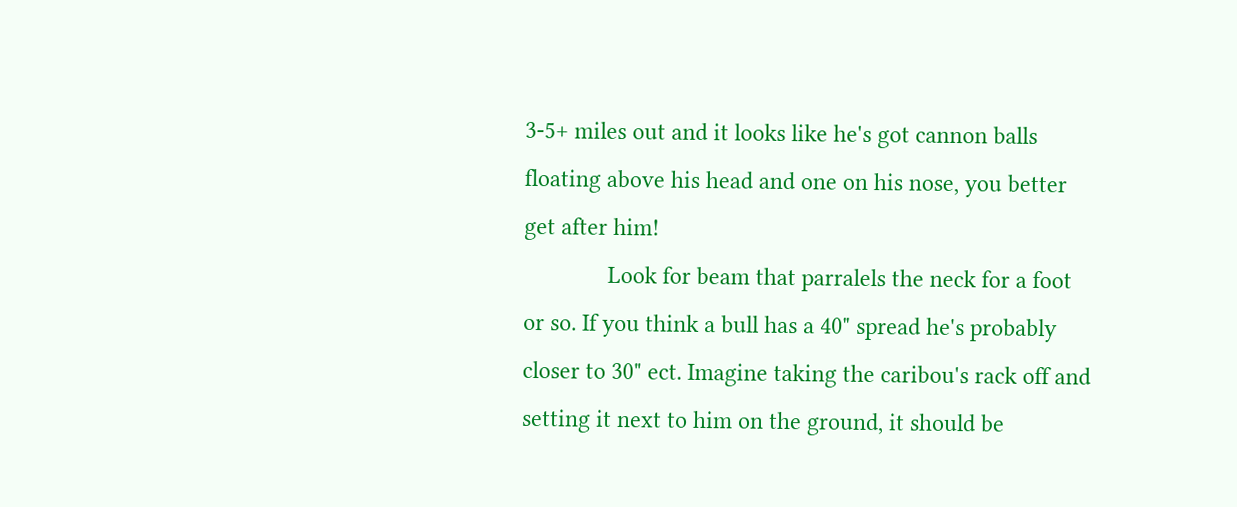3-5+ miles out and it looks like he's got cannon balls floating above his head and one on his nose, you better get after him!
              Look for beam that parralels the neck for a foot or so. If you think a bull has a 40" spread he's probably closer to 30" ect. Imagine taking the caribou's rack off and setting it next to him on the ground, it should be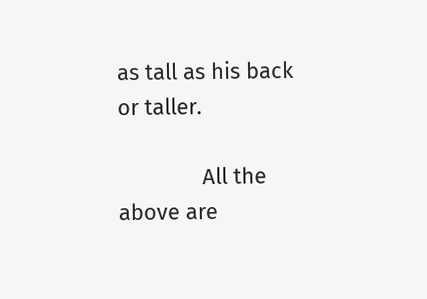as tall as his back or taller.

              All the above are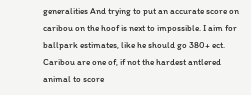generalities And trying to put an accurate score on caribou on the hoof is next to impossible. I aim for ballpark estimates, like he should go 380+ ect. Caribou are one of, if not the hardest antlered animal to score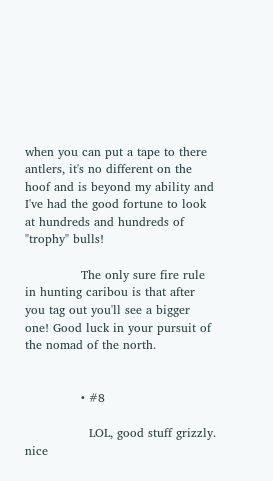when you can put a tape to there antlers, it's no different on the hoof and is beyond my ability and I've had the good fortune to look at hundreds and hundreds of "trophy" bulls!

              The only sure fire rule in hunting caribou is that after you tag out you'll see a bigger one! Good luck in your pursuit of the nomad of the north.


              • #8

                LOL, good stuff grizzly. nice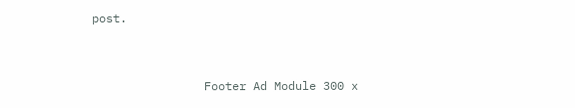post.


                Footer Ad Module 300 x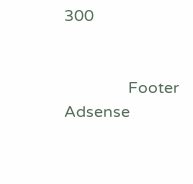300


                Footer Adsense